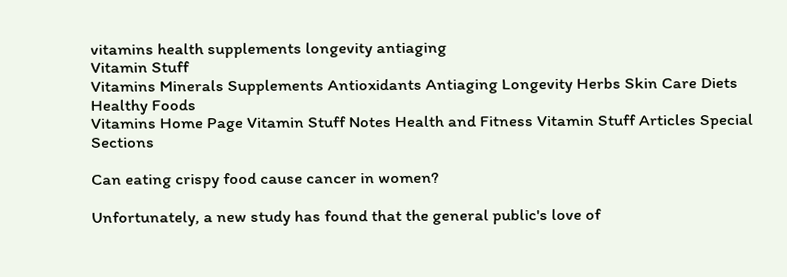vitamins health supplements longevity antiaging
Vitamin Stuff
Vitamins Minerals Supplements Antioxidants Antiaging Longevity Herbs Skin Care Diets Healthy Foods
Vitamins Home Page Vitamin Stuff Notes Health and Fitness Vitamin Stuff Articles Special Sections

Can eating crispy food cause cancer in women?

Unfortunately, a new study has found that the general public's love of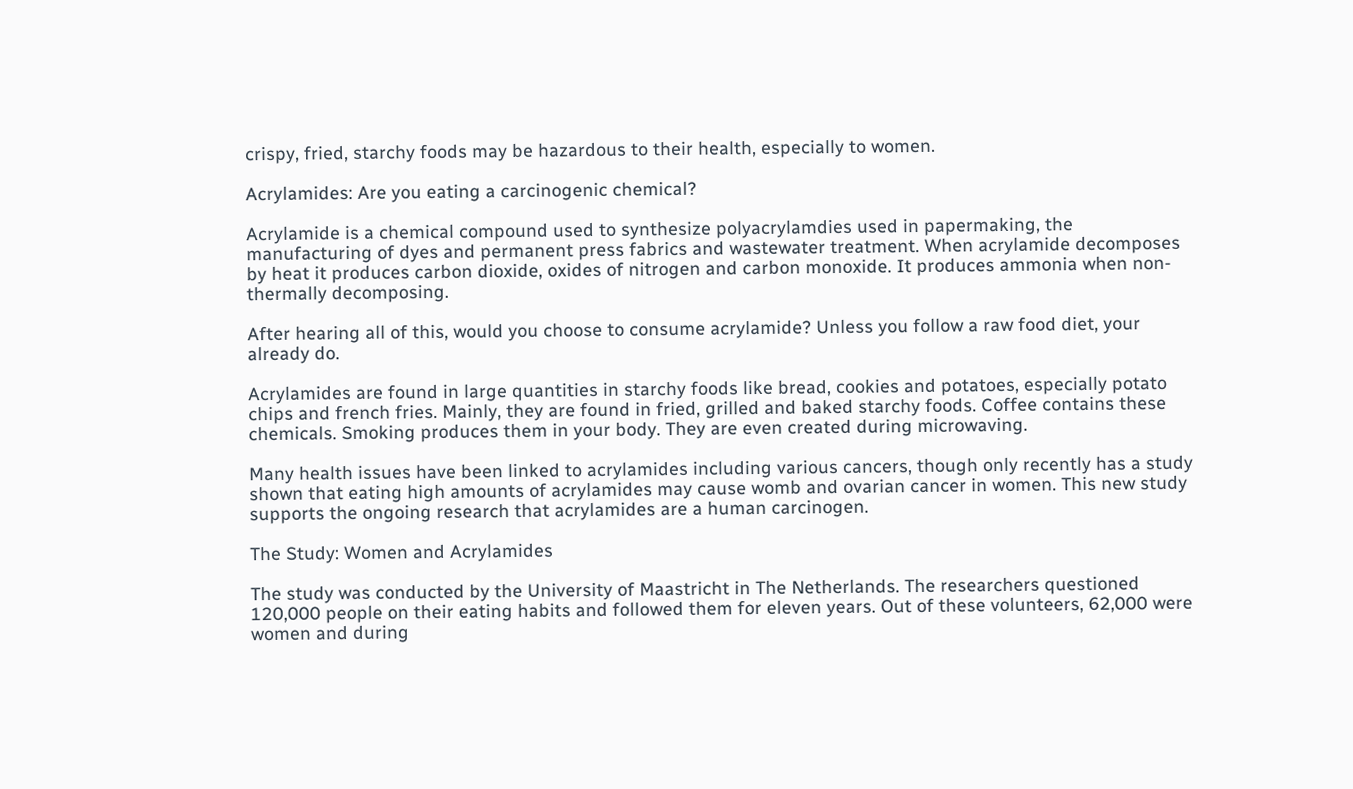crispy, fried, starchy foods may be hazardous to their health, especially to women.

Acrylamides: Are you eating a carcinogenic chemical?

Acrylamide is a chemical compound used to synthesize polyacrylamdies used in papermaking, the manufacturing of dyes and permanent press fabrics and wastewater treatment. When acrylamide decomposes by heat it produces carbon dioxide, oxides of nitrogen and carbon monoxide. It produces ammonia when non-thermally decomposing.

After hearing all of this, would you choose to consume acrylamide? Unless you follow a raw food diet, your already do.

Acrylamides are found in large quantities in starchy foods like bread, cookies and potatoes, especially potato chips and french fries. Mainly, they are found in fried, grilled and baked starchy foods. Coffee contains these chemicals. Smoking produces them in your body. They are even created during microwaving.

Many health issues have been linked to acrylamides including various cancers, though only recently has a study shown that eating high amounts of acrylamides may cause womb and ovarian cancer in women. This new study supports the ongoing research that acrylamides are a human carcinogen.

The Study: Women and Acrylamides

The study was conducted by the University of Maastricht in The Netherlands. The researchers questioned 120,000 people on their eating habits and followed them for eleven years. Out of these volunteers, 62,000 were women and during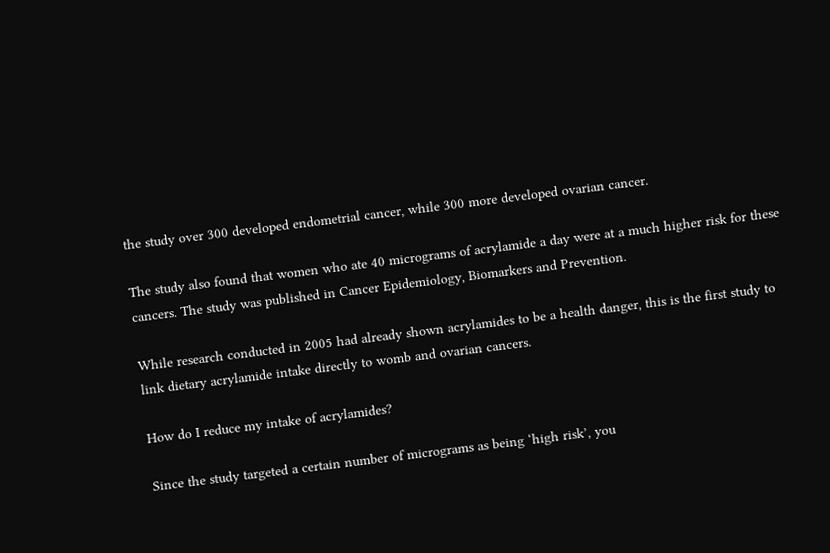the study over 300 developed endometrial cancer, while 300 more developed ovarian cancer.

The study also found that women who ate 40 micrograms of acrylamide a day were at a much higher risk for these cancers. The study was published in Cancer Epidemiology, Biomarkers and Prevention.

While research conducted in 2005 had already shown acrylamides to be a health danger, this is the first study to link dietary acrylamide intake directly to womb and ovarian cancers.

How do I reduce my intake of acrylamides?

Since the study targeted a certain number of micrograms as being ‘high risk’, you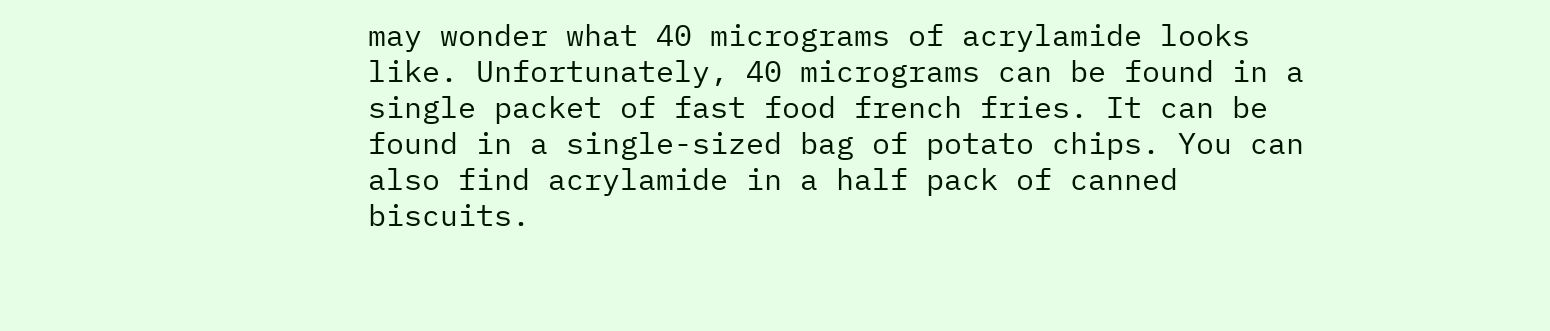may wonder what 40 micrograms of acrylamide looks like. Unfortunately, 40 micrograms can be found in a single packet of fast food french fries. It can be found in a single-sized bag of potato chips. You can also find acrylamide in a half pack of canned biscuits.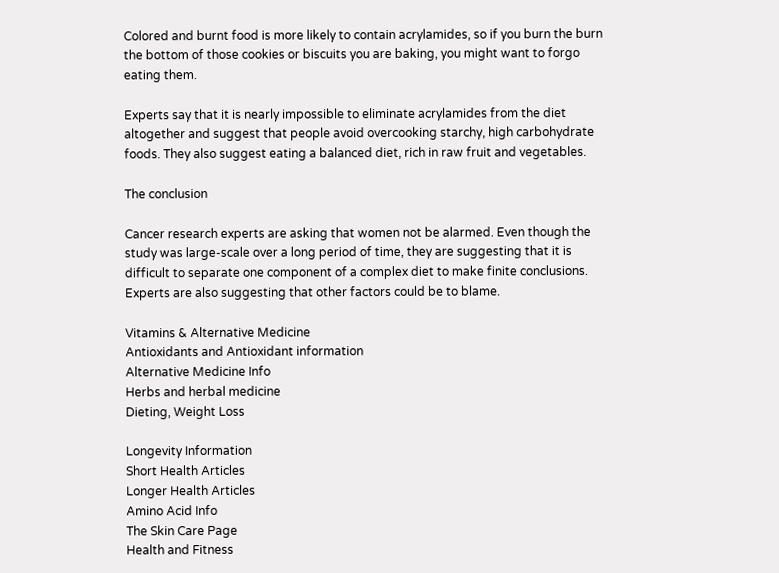Colored and burnt food is more likely to contain acrylamides, so if you burn the burn the bottom of those cookies or biscuits you are baking, you might want to forgo eating them.

Experts say that it is nearly impossible to eliminate acrylamides from the diet altogether and suggest that people avoid overcooking starchy, high carbohydrate foods. They also suggest eating a balanced diet, rich in raw fruit and vegetables.

The conclusion

Cancer research experts are asking that women not be alarmed. Even though the study was large-scale over a long period of time, they are suggesting that it is difficult to separate one component of a complex diet to make finite conclusions. Experts are also suggesting that other factors could be to blame.

Vitamins & Alternative Medicine
Antioxidants and Antioxidant information
Alternative Medicine Info
Herbs and herbal medicine
Dieting, Weight Loss

Longevity Information
Short Health Articles
Longer Health Articles
Amino Acid Info
The Skin Care Page
Health and Fitness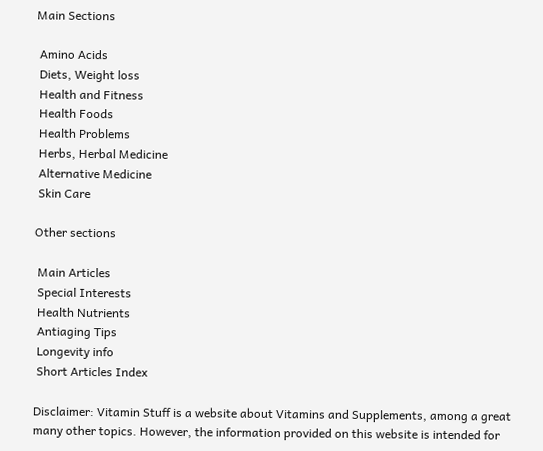Main Sections

 Amino Acids
 Diets, Weight loss
 Health and Fitness
 Health Foods
 Health Problems
 Herbs, Herbal Medicine
 Alternative Medicine
 Skin Care

Other sections

 Main Articles
 Special Interests
 Health Nutrients
 Antiaging Tips
 Longevity info
 Short Articles Index

Disclaimer: Vitamin Stuff is a website about Vitamins and Supplements, among a great many other topics. However, the information provided on this website is intended for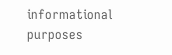informational purposes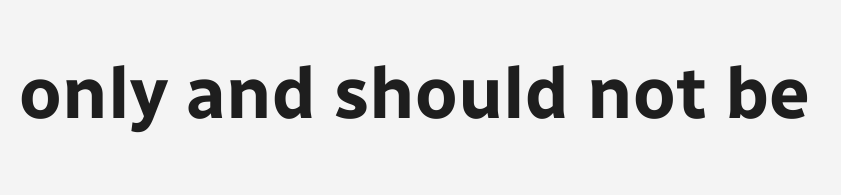only and should not be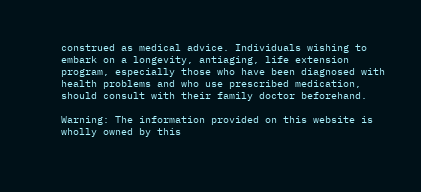construed as medical advice. Individuals wishing to embark on a longevity, antiaging, life extension program, especially those who have been diagnosed with health problems and who use prescribed medication, should consult with their family doctor beforehand.

Warning: The information provided on this website is wholly owned by this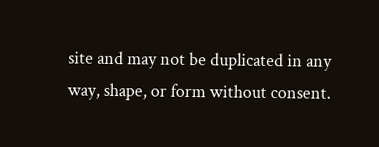site and may not be duplicated in any way, shape, or form without consent.